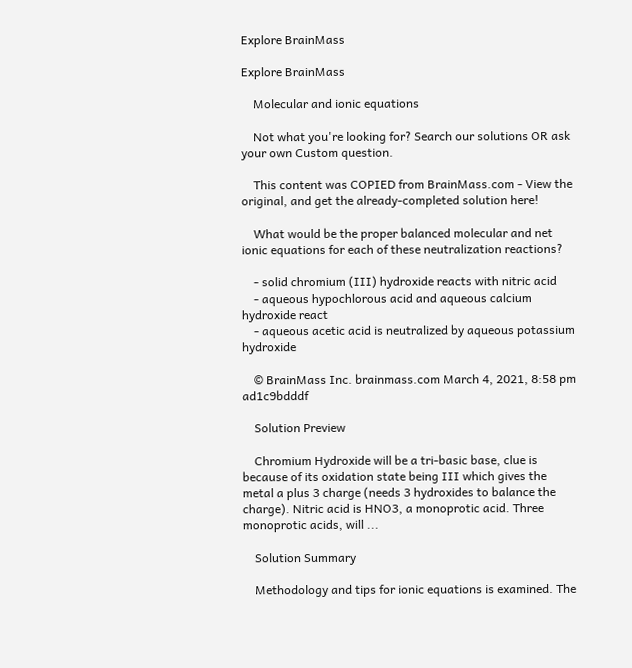Explore BrainMass

Explore BrainMass

    Molecular and ionic equations

    Not what you're looking for? Search our solutions OR ask your own Custom question.

    This content was COPIED from BrainMass.com - View the original, and get the already-completed solution here!

    What would be the proper balanced molecular and net ionic equations for each of these neutralization reactions?

    - solid chromium (III) hydroxide reacts with nitric acid
    - aqueous hypochlorous acid and aqueous calcium hydroxide react
    - aqueous acetic acid is neutralized by aqueous potassium hydroxide

    © BrainMass Inc. brainmass.com March 4, 2021, 8:58 pm ad1c9bdddf

    Solution Preview

    Chromium Hydroxide will be a tri-basic base, clue is because of its oxidation state being III which gives the metal a plus 3 charge (needs 3 hydroxides to balance the charge). Nitric acid is HNO3, a monoprotic acid. Three monoprotic acids, will ...

    Solution Summary

    Methodology and tips for ionic equations is examined. The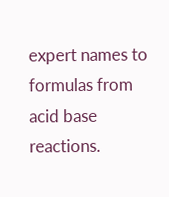expert names to formulas from acid base reactions.